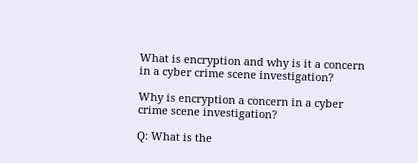What is encryption and why is it a concern in a cyber crime scene investigation?

Why is encryption a concern in a cyber crime scene investigation?

Q: What is the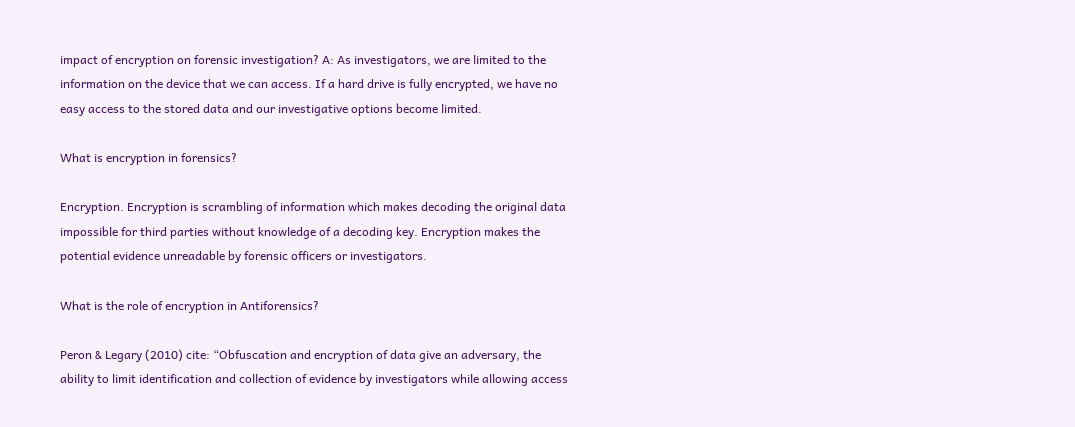impact of encryption on forensic investigation? A: As investigators, we are limited to the information on the device that we can access. If a hard drive is fully encrypted, we have no easy access to the stored data and our investigative options become limited.

What is encryption in forensics?

Encryption. Encryption is scrambling of information which makes decoding the original data impossible for third parties without knowledge of a decoding key. Encryption makes the potential evidence unreadable by forensic officers or investigators.

What is the role of encryption in Antiforensics?

Peron & Legary (2010) cite: “Obfuscation and encryption of data give an adversary, the ability to limit identification and collection of evidence by investigators while allowing access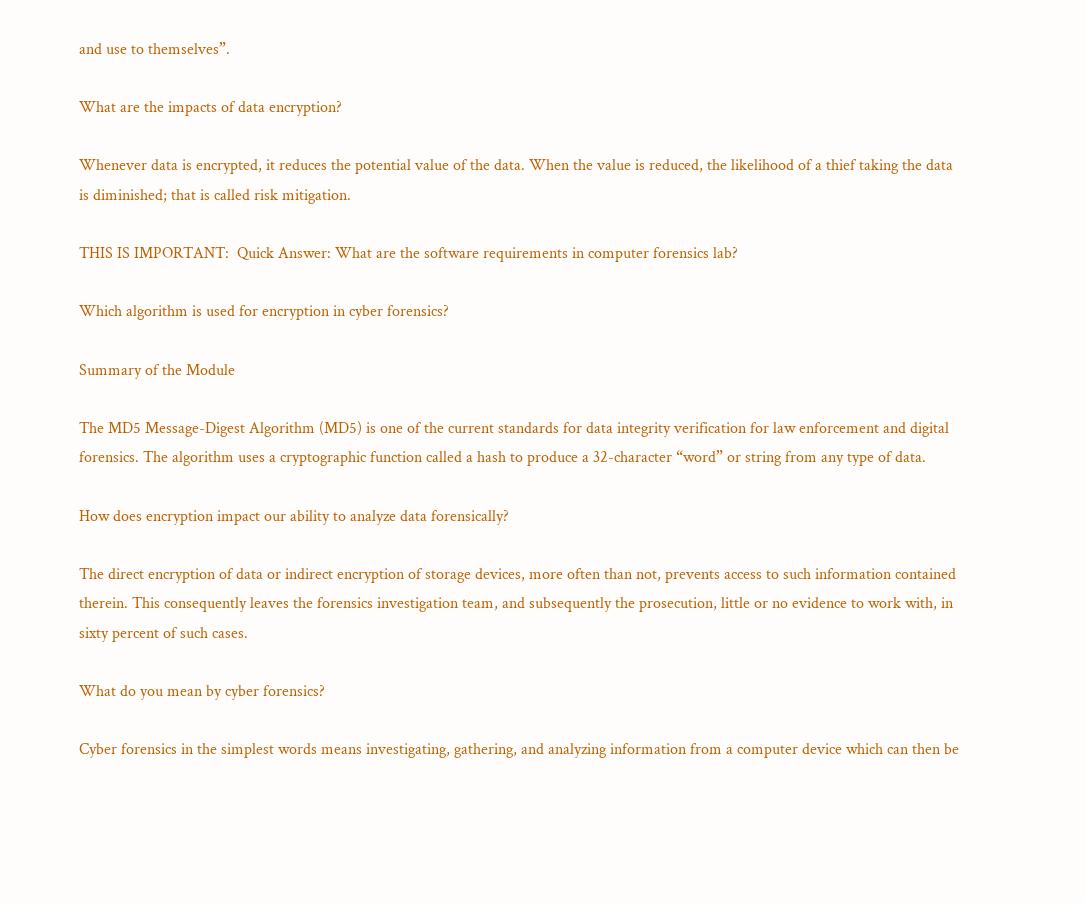and use to themselves”.

What are the impacts of data encryption?

Whenever data is encrypted, it reduces the potential value of the data. When the value is reduced, the likelihood of a thief taking the data is diminished; that is called risk mitigation.

THIS IS IMPORTANT:  Quick Answer: What are the software requirements in computer forensics lab?

Which algorithm is used for encryption in cyber forensics?

Summary of the Module

The MD5 Message-Digest Algorithm (MD5) is one of the current standards for data integrity verification for law enforcement and digital forensics. The algorithm uses a cryptographic function called a hash to produce a 32-character “word” or string from any type of data.

How does encryption impact our ability to analyze data forensically?

The direct encryption of data or indirect encryption of storage devices, more often than not, prevents access to such information contained therein. This consequently leaves the forensics investigation team, and subsequently the prosecution, little or no evidence to work with, in sixty percent of such cases.

What do you mean by cyber forensics?

Cyber forensics in the simplest words means investigating, gathering, and analyzing information from a computer device which can then be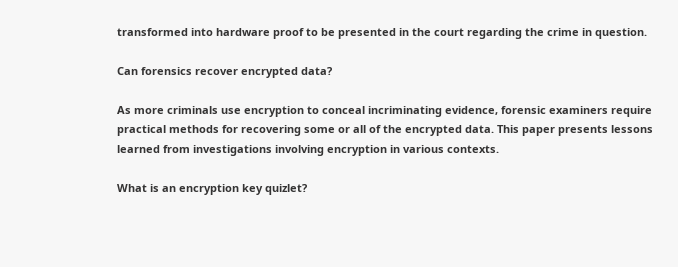transformed into hardware proof to be presented in the court regarding the crime in question.

Can forensics recover encrypted data?

As more criminals use encryption to conceal incriminating evidence, forensic examiners require practical methods for recovering some or all of the encrypted data. This paper presents lessons learned from investigations involving encryption in various contexts.

What is an encryption key quizlet?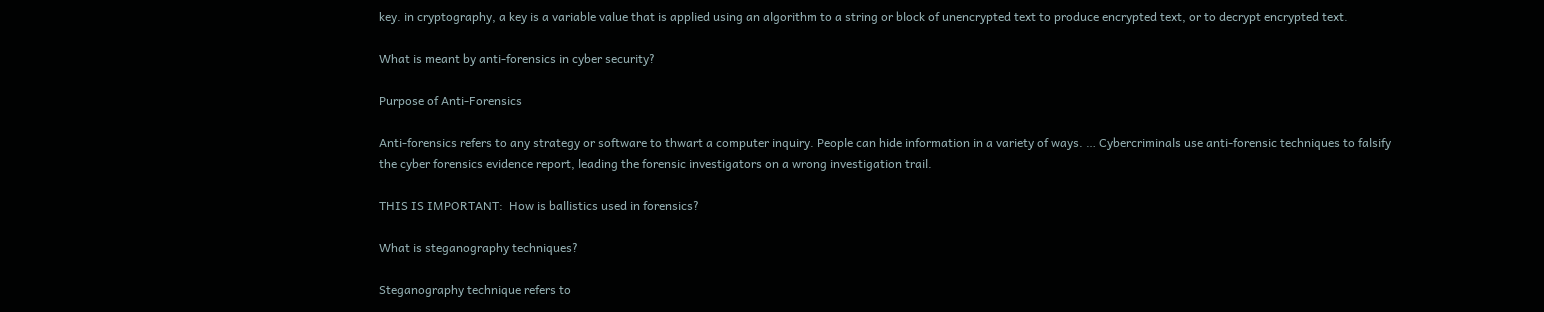key. in cryptography, a key is a variable value that is applied using an algorithm to a string or block of unencrypted text to produce encrypted text, or to decrypt encrypted text.

What is meant by anti-forensics in cyber security?

Purpose of Anti-Forensics

Anti-forensics refers to any strategy or software to thwart a computer inquiry. People can hide information in a variety of ways. … Cybercriminals use anti-forensic techniques to falsify the cyber forensics evidence report, leading the forensic investigators on a wrong investigation trail.

THIS IS IMPORTANT:  How is ballistics used in forensics?

What is steganography techniques?

Steganography technique refers to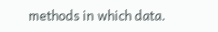methods in which data.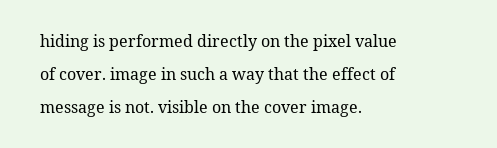hiding is performed directly on the pixel value of cover. image in such a way that the effect of message is not. visible on the cover image.